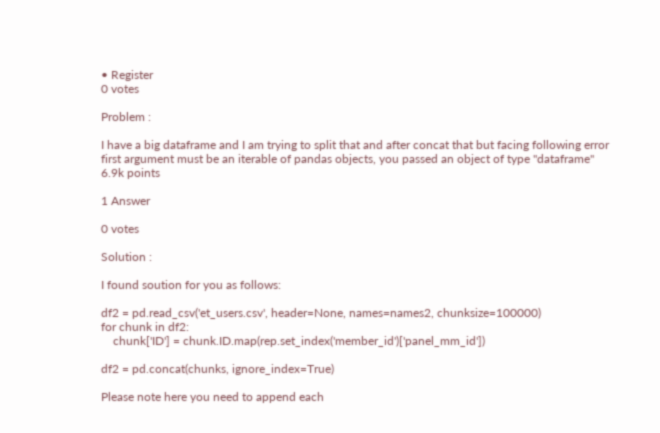• Register
0 votes

Problem :

I have a big dataframe and I am trying to split that and after concat that but facing following error
first argument must be an iterable of pandas objects, you passed an object of type "dataframe"
6.9k points

1 Answer

0 votes

Solution :

I found soution for you as follows:

df2 = pd.read_csv('et_users.csv', header=None, names=names2, chunksize=100000)
for chunk in df2:
    chunk['ID'] = chunk.ID.map(rep.set_index('member_id')['panel_mm_id'])

df2 = pd.concat(chunks, ignore_index=True)

Please note here you need to append each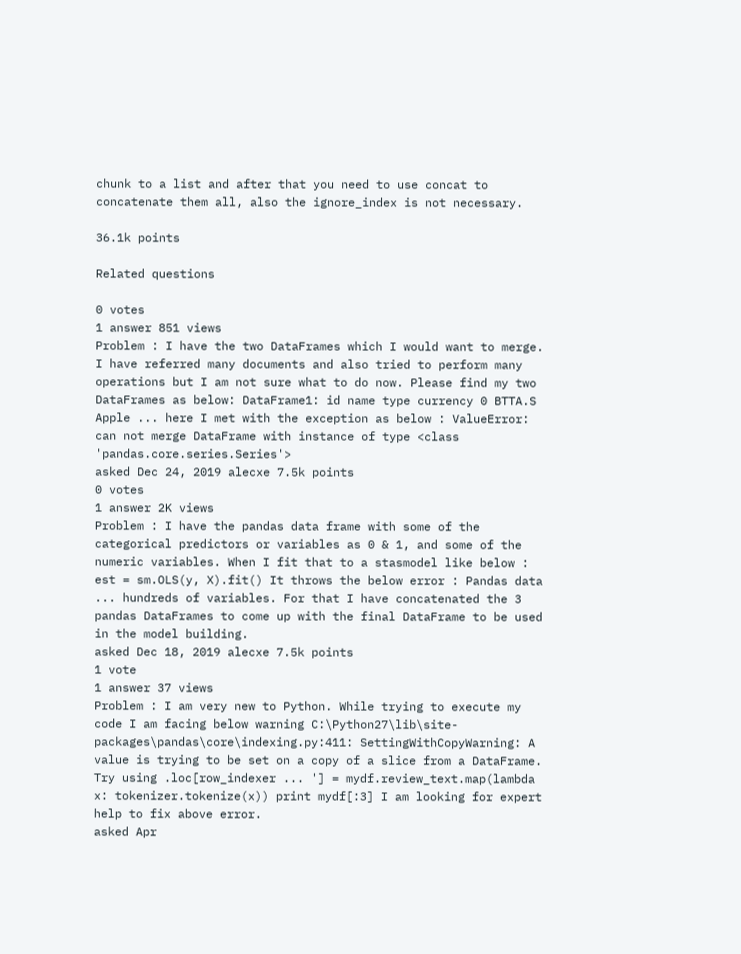chunk to a list and after that you need to use concat to concatenate them all, also the ignore_index is not necessary.

36.1k points

Related questions

0 votes
1 answer 851 views
Problem : I have the two DataFrames which I would want to merge. I have referred many documents and also tried to perform many operations but I am not sure what to do now. Please find my two DataFrames as below: DataFrame1: id name type currency 0 BTTA.S Apple ... here I met with the exception as below : ValueError: can not merge DataFrame with instance of type <class 'pandas.core.series.Series'>
asked Dec 24, 2019 alecxe 7.5k points
0 votes
1 answer 2K views
Problem : I have the pandas data frame with some of the categorical predictors or variables as 0 & 1, and some of the numeric variables. When I fit that to a stasmodel like below : est = sm.OLS(y, X).fit() It throws the below error : Pandas data ... hundreds of variables. For that I have concatenated the 3 pandas DataFrames to come up with the final DataFrame to be used in the model building.
asked Dec 18, 2019 alecxe 7.5k points
1 vote
1 answer 37 views
Problem : I am very new to Python. While trying to execute my code I am facing below warning C:\Python27\lib\site-packages\pandas\core\indexing.py:411: SettingWithCopyWarning: A value is trying to be set on a copy of a slice from a DataFrame. Try using .loc[row_indexer ... '] = mydf.review_text.map(lambda x: tokenizer.tokenize(x)) print mydf[:3] I am looking for expert help to fix above error.
asked Apr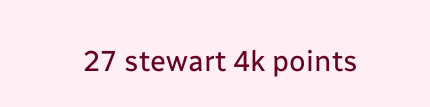27 stewart 4k points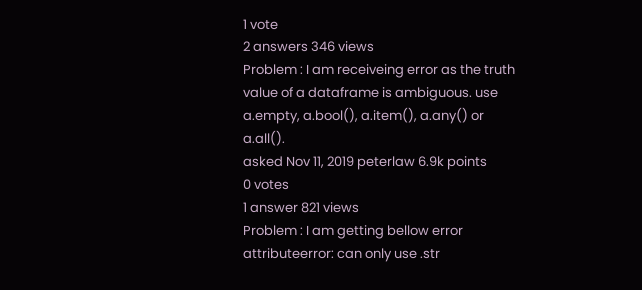1 vote
2 answers 346 views
Problem : I am receiveing error as the truth value of a dataframe is ambiguous. use a.empty, a.bool(), a.item(), a.any() or a.all().
asked Nov 11, 2019 peterlaw 6.9k points
0 votes
1 answer 821 views
Problem : I am getting bellow error attributeerror: can only use .str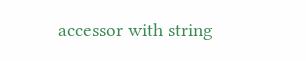accessor with string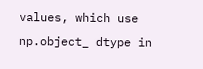values, which use np.object_ dtype in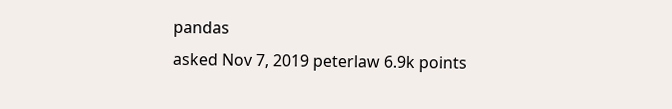pandas
asked Nov 7, 2019 peterlaw 6.9k points